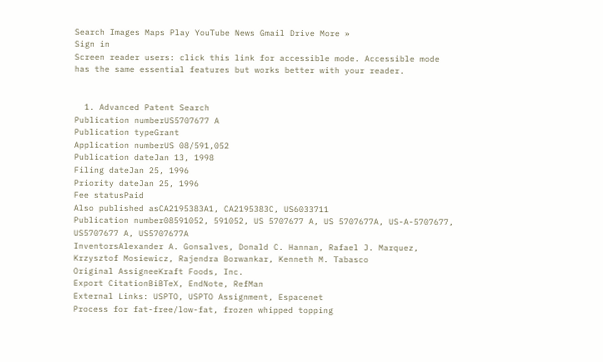Search Images Maps Play YouTube News Gmail Drive More »
Sign in
Screen reader users: click this link for accessible mode. Accessible mode has the same essential features but works better with your reader.


  1. Advanced Patent Search
Publication numberUS5707677 A
Publication typeGrant
Application numberUS 08/591,052
Publication dateJan 13, 1998
Filing dateJan 25, 1996
Priority dateJan 25, 1996
Fee statusPaid
Also published asCA2195383A1, CA2195383C, US6033711
Publication number08591052, 591052, US 5707677 A, US 5707677A, US-A-5707677, US5707677 A, US5707677A
InventorsAlexander A. Gonsalves, Donald C. Hannan, Rafael J. Marquez, Krzysztof Mosiewicz, Rajendra Borwankar, Kenneth M. Tabasco
Original AssigneeKraft Foods, Inc.
Export CitationBiBTeX, EndNote, RefMan
External Links: USPTO, USPTO Assignment, Espacenet
Process for fat-free/low-fat, frozen whipped topping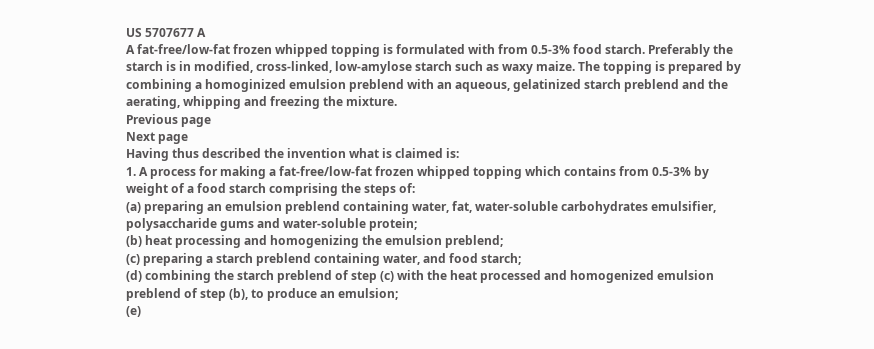US 5707677 A
A fat-free/low-fat frozen whipped topping is formulated with from 0.5-3% food starch. Preferably the starch is in modified, cross-linked, low-amylose starch such as waxy maize. The topping is prepared by combining a homoginized emulsion preblend with an aqueous, gelatinized starch preblend and the aerating, whipping and freezing the mixture.
Previous page
Next page
Having thus described the invention what is claimed is:
1. A process for making a fat-free/low-fat frozen whipped topping which contains from 0.5-3% by weight of a food starch comprising the steps of:
(a) preparing an emulsion preblend containing water, fat, water-soluble carbohydrates emulsifier, polysaccharide gums and water-soluble protein;
(b) heat processing and homogenizing the emulsion preblend;
(c) preparing a starch preblend containing water, and food starch;
(d) combining the starch preblend of step (c) with the heat processed and homogenized emulsion preblend of step (b), to produce an emulsion;
(e)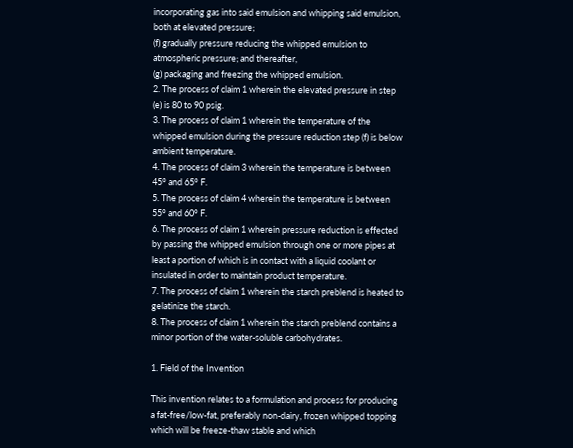incorporating gas into said emulsion and whipping said emulsion, both at elevated pressure;
(f) gradually pressure reducing the whipped emulsion to atmospheric pressure; and thereafter,
(g) packaging and freezing the whipped emulsion.
2. The process of claim 1 wherein the elevated pressure in step (e) is 80 to 90 psig.
3. The process of claim 1 wherein the temperature of the whipped emulsion during the pressure reduction step (f) is below ambient temperature.
4. The process of claim 3 wherein the temperature is between 45° and 65° F.
5. The process of claim 4 wherein the temperature is between 55° and 60° F.
6. The process of claim 1 wherein pressure reduction is effected by passing the whipped emulsion through one or more pipes at least a portion of which is in contact with a liquid coolant or insulated in order to maintain product temperature.
7. The process of claim 1 wherein the starch preblend is heated to gelatinize the starch.
8. The process of claim 1 wherein the starch preblend contains a minor portion of the water-soluble carbohydrates.

1. Field of the Invention

This invention relates to a formulation and process for producing a fat-free/low-fat, preferably non-dairy, frozen whipped topping which will be freeze-thaw stable and which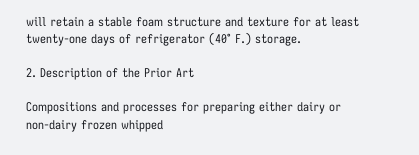will retain a stable foam structure and texture for at least twenty-one days of refrigerator (40° F.) storage.

2. Description of the Prior Art

Compositions and processes for preparing either dairy or non-dairy frozen whipped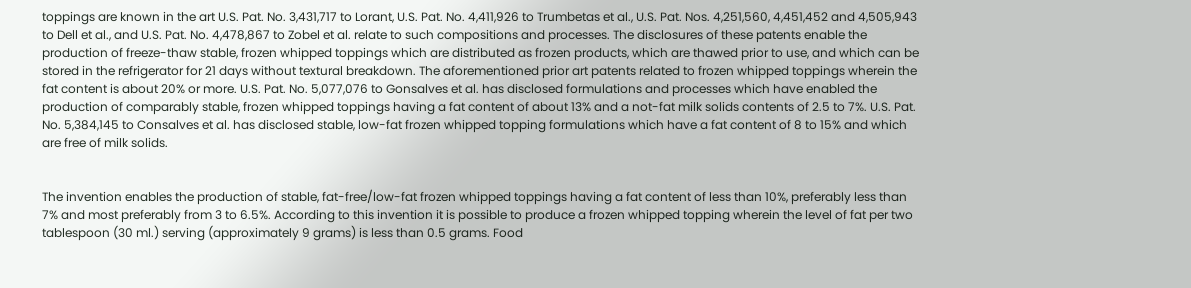toppings are known in the art U.S. Pat. No. 3,431,717 to Lorant, U.S. Pat. No. 4,411,926 to Trumbetas et al., U.S. Pat. Nos. 4,251,560, 4,451,452 and 4,505,943 to Dell et al., and U.S. Pat. No. 4,478,867 to Zobel et al. relate to such compositions and processes. The disclosures of these patents enable the production of freeze-thaw stable, frozen whipped toppings which are distributed as frozen products, which are thawed prior to use, and which can be stored in the refrigerator for 21 days without textural breakdown. The aforementioned prior art patents related to frozen whipped toppings wherein the fat content is about 20% or more. U.S. Pat. No. 5,077,076 to Gonsalves et al. has disclosed formulations and processes which have enabled the production of comparably stable, frozen whipped toppings having a fat content of about 13% and a not-fat milk solids contents of 2.5 to 7%. U.S. Pat. No. 5,384,145 to Consalves et al. has disclosed stable, low-fat frozen whipped topping formulations which have a fat content of 8 to 15% and which are free of milk solids.


The invention enables the production of stable, fat-free/low-fat frozen whipped toppings having a fat content of less than 10%, preferably less than 7% and most preferably from 3 to 6.5%. According to this invention it is possible to produce a frozen whipped topping wherein the level of fat per two tablespoon (30 ml.) serving (approximately 9 grams) is less than 0.5 grams. Food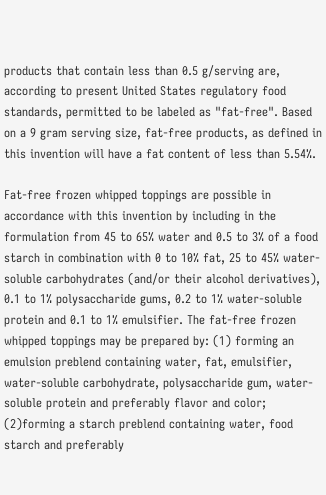products that contain less than 0.5 g/serving are, according to present United States regulatory food standards, permitted to be labeled as "fat-free". Based on a 9 gram serving size, fat-free products, as defined in this invention will have a fat content of less than 5.54%.

Fat-free frozen whipped toppings are possible in accordance with this invention by including in the formulation from 45 to 65% water and 0.5 to 3% of a food starch in combination with 0 to 10% fat, 25 to 45% water-soluble carbohydrates (and/or their alcohol derivatives), 0.1 to 1% polysaccharide gums, 0.2 to 1% water-soluble protein and 0.1 to 1% emulsifier. The fat-free frozen whipped toppings may be prepared by: (1) forming an emulsion preblend containing water, fat, emulsifier, water-soluble carbohydrate, polysaccharide gum, water-soluble protein and preferably flavor and color; (2)forming a starch preblend containing water, food starch and preferably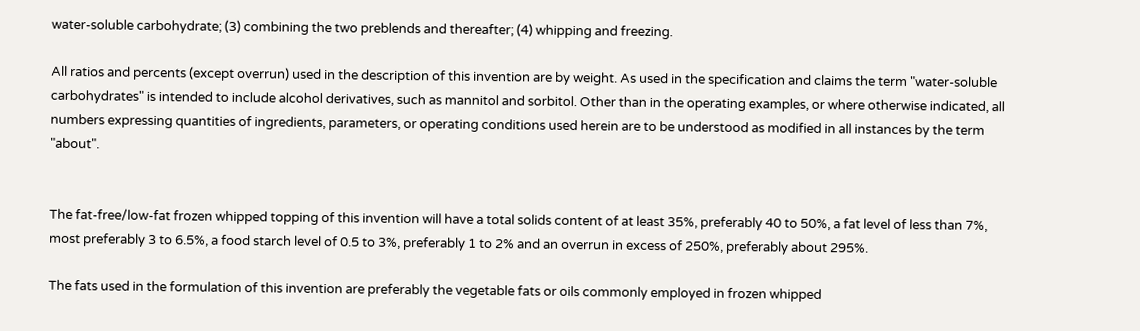water-soluble carbohydrate; (3) combining the two preblends and thereafter; (4) whipping and freezing.

All ratios and percents (except overrun) used in the description of this invention are by weight. As used in the specification and claims the term "water-soluble carbohydrates" is intended to include alcohol derivatives, such as mannitol and sorbitol. Other than in the operating examples, or where otherwise indicated, all numbers expressing quantities of ingredients, parameters, or operating conditions used herein are to be understood as modified in all instances by the term "about".


The fat-free/low-fat frozen whipped topping of this invention will have a total solids content of at least 35%, preferably 40 to 50%, a fat level of less than 7%, most preferably 3 to 6.5%, a food starch level of 0.5 to 3%, preferably 1 to 2% and an overrun in excess of 250%, preferably about 295%.

The fats used in the formulation of this invention are preferably the vegetable fats or oils commonly employed in frozen whipped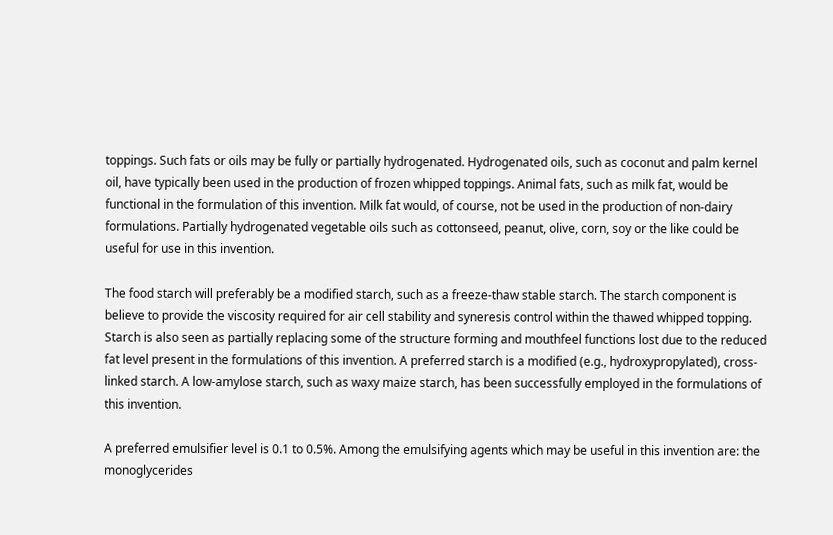toppings. Such fats or oils may be fully or partially hydrogenated. Hydrogenated oils, such as coconut and palm kernel oil, have typically been used in the production of frozen whipped toppings. Animal fats, such as milk fat, would be functional in the formulation of this invention. Milk fat would, of course, not be used in the production of non-dairy formulations. Partially hydrogenated vegetable oils such as cottonseed, peanut, olive, corn, soy or the like could be useful for use in this invention.

The food starch will preferably be a modified starch, such as a freeze-thaw stable starch. The starch component is believe to provide the viscosity required for air cell stability and syneresis control within the thawed whipped topping. Starch is also seen as partially replacing some of the structure forming and mouthfeel functions lost due to the reduced fat level present in the formulations of this invention. A preferred starch is a modified (e.g., hydroxypropylated), cross-linked starch. A low-amylose starch, such as waxy maize starch, has been successfully employed in the formulations of this invention.

A preferred emulsifier level is 0.1 to 0.5%. Among the emulsifying agents which may be useful in this invention are: the monoglycerides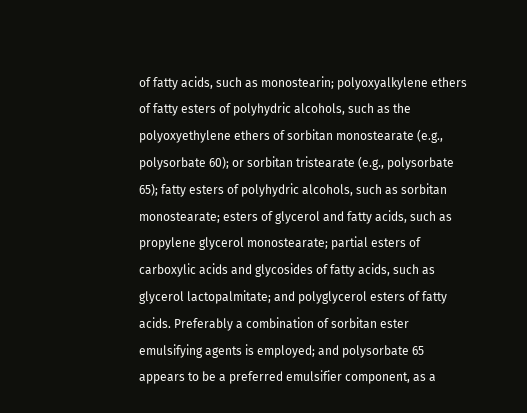of fatty acids, such as monostearin; polyoxyalkylene ethers of fatty esters of polyhydric alcohols, such as the polyoxyethylene ethers of sorbitan monostearate (e.g., polysorbate 60); or sorbitan tristearate (e.g., polysorbate 65); fatty esters of polyhydric alcohols, such as sorbitan monostearate; esters of glycerol and fatty acids, such as propylene glycerol monostearate; partial esters of carboxylic acids and glycosides of fatty acids, such as glycerol lactopalmitate; and polyglycerol esters of fatty acids. Preferably a combination of sorbitan ester emulsifying agents is employed; and polysorbate 65 appears to be a preferred emulsifier component, as a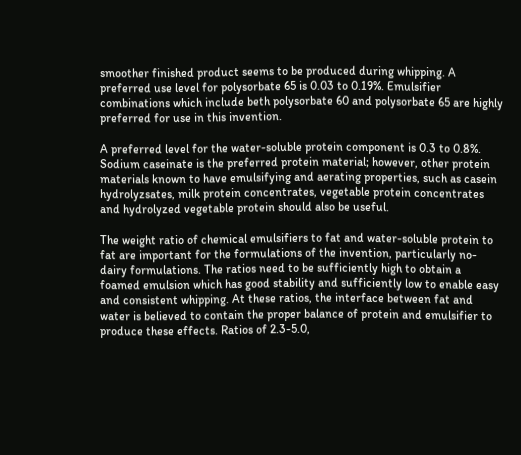smoother finished product seems to be produced during whipping. A preferred use level for polysorbate 65 is 0.03 to 0.19%. Emulsifier combinations which include beth polysorbate 60 and polysorbate 65 are highly preferred for use in this invention.

A preferred level for the water-soluble protein component is 0.3 to 0.8%. Sodium caseinate is the preferred protein material; however, other protein materials known to have emulsifying and aerating properties, such as casein hydrolyzsates, milk protein concentrates, vegetable protein concentrates and hydrolyzed vegetable protein should also be useful.

The weight ratio of chemical emulsifiers to fat and water-soluble protein to fat are important for the formulations of the invention, particularly no-dairy formulations. The ratios need to be sufficiently high to obtain a foamed emulsion which has good stability and sufficiently low to enable easy and consistent whipping. At these ratios, the interface between fat and water is believed to contain the proper balance of protein and emulsifier to produce these effects. Ratios of 2.3-5.0,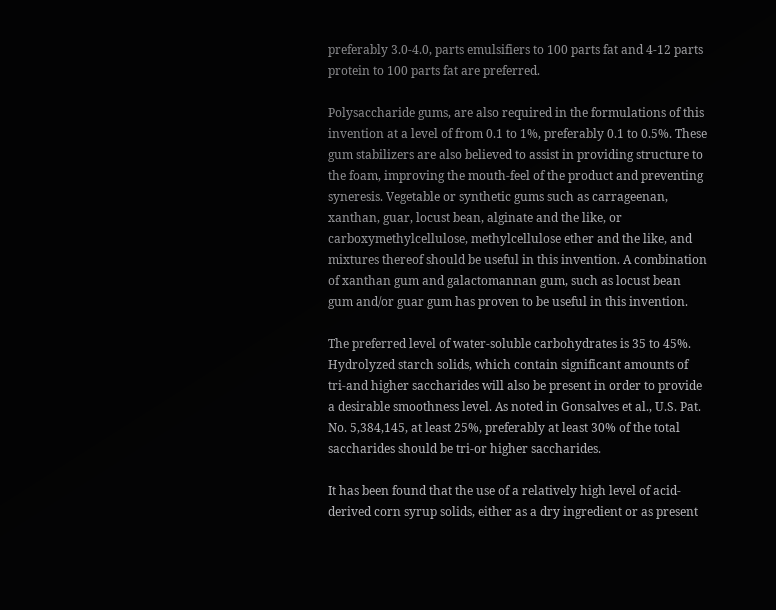preferably 3.0-4.0, parts emulsifiers to 100 parts fat and 4-12 parts protein to 100 parts fat are preferred.

Polysaccharide gums, are also required in the formulations of this invention at a level of from 0.1 to 1%, preferably 0.1 to 0.5%. These gum stabilizers are also believed to assist in providing structure to the foam, improving the mouth-feel of the product and preventing syneresis. Vegetable or synthetic gums such as carrageenan, xanthan, guar, locust bean, alginate and the like, or carboxymethylcellulose, methylcellulose ether and the like, and mixtures thereof should be useful in this invention. A combination of xanthan gum and galactomannan gum, such as locust bean gum and/or guar gum has proven to be useful in this invention.

The preferred level of water-soluble carbohydrates is 35 to 45%. Hydrolyzed starch solids, which contain significant amounts of tri-and higher saccharides will also be present in order to provide a desirable smoothness level. As noted in Gonsalves et al., U.S. Pat. No. 5,384,145, at least 25%, preferably at least 30% of the total saccharides should be tri-or higher saccharides.

It has been found that the use of a relatively high level of acid-derived corn syrup solids, either as a dry ingredient or as present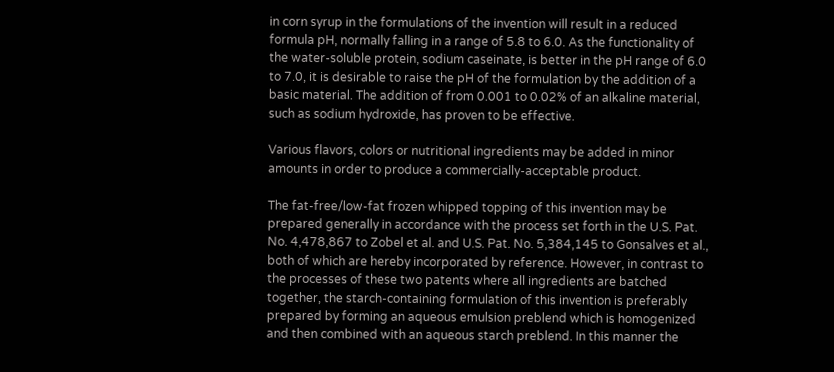in corn syrup in the formulations of the invention will result in a reduced formula pH, normally falling in a range of 5.8 to 6.0. As the functionality of the water-soluble protein, sodium caseinate, is better in the pH range of 6.0 to 7.0, it is desirable to raise the pH of the formulation by the addition of a basic material. The addition of from 0.001 to 0.02% of an alkaline material, such as sodium hydroxide, has proven to be effective.

Various flavors, colors or nutritional ingredients may be added in minor amounts in order to produce a commercially-acceptable product.

The fat-free/low-fat frozen whipped topping of this invention may be prepared generally in accordance with the process set forth in the U.S. Pat. No. 4,478,867 to Zobel et al. and U.S. Pat. No. 5,384,145 to Gonsalves et al., both of which are hereby incorporated by reference. However, in contrast to the processes of these two patents where all ingredients are batched together, the starch-containing formulation of this invention is preferably prepared by forming an aqueous emulsion preblend which is homogenized and then combined with an aqueous starch preblend. In this manner the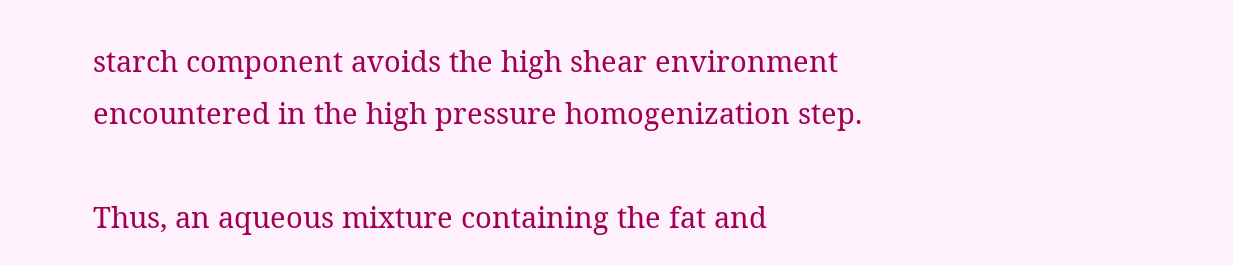starch component avoids the high shear environment encountered in the high pressure homogenization step.

Thus, an aqueous mixture containing the fat and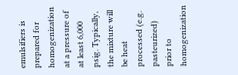emulsifiers is prepared for homogenization at a pressure of at least 6,000 psig. Typically, the mixture will be heat processed (e.g. pasteurized) prior to homogenization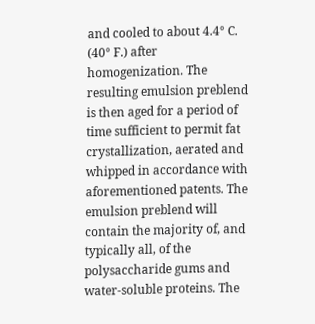and cooled to about 4.4° C. (40° F.) after homogenization. The resulting emulsion preblend is then aged for a period of time sufficient to permit fat crystallization, aerated and whipped in accordance with aforementioned patents. The emulsion preblend will contain the majority of, and typically all, of the polysaccharide gums and water-soluble proteins. The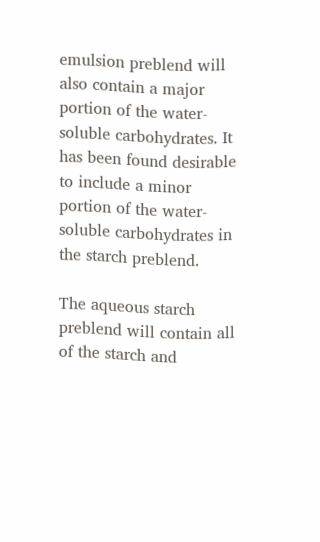emulsion preblend will also contain a major portion of the water-soluble carbohydrates. It has been found desirable to include a minor portion of the water-soluble carbohydrates in the starch preblend.

The aqueous starch preblend will contain all of the starch and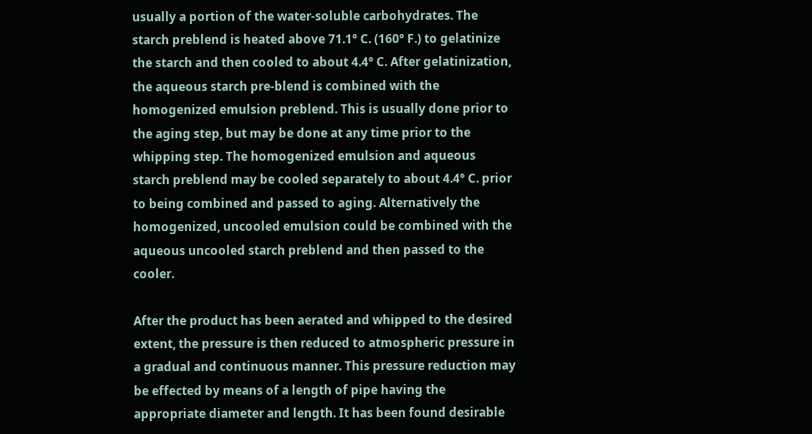usually a portion of the water-soluble carbohydrates. The starch preblend is heated above 71.1° C. (160° F.) to gelatinize the starch and then cooled to about 4.4° C. After gelatinization, the aqueous starch pre-blend is combined with the homogenized emulsion preblend. This is usually done prior to the aging step, but may be done at any time prior to the whipping step. The homogenized emulsion and aqueous starch preblend may be cooled separately to about 4.4° C. prior to being combined and passed to aging. Alternatively the homogenized, uncooled emulsion could be combined with the aqueous uncooled starch preblend and then passed to the cooler.

After the product has been aerated and whipped to the desired extent, the pressure is then reduced to atmospheric pressure in a gradual and continuous manner. This pressure reduction may be effected by means of a length of pipe having the appropriate diameter and length. It has been found desirable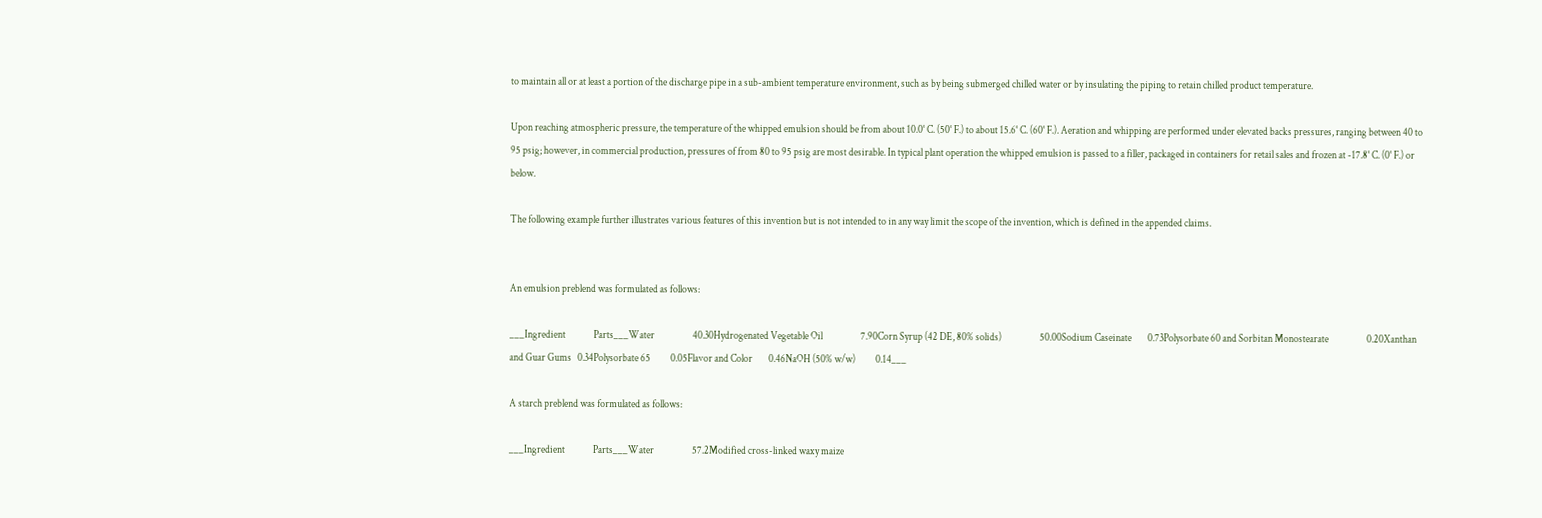to maintain all or at least a portion of the discharge pipe in a sub-ambient temperature environment, such as by being submerged chilled water or by insulating the piping to retain chilled product temperature.

Upon reaching atmospheric pressure, the temperature of the whipped emulsion should be from about 10.0° C. (50° F.) to about 15.6° C. (60° F.). Aeration and whipping are performed under elevated backs pressures, ranging between 40 to 95 psig; however, in commercial production, pressures of from 80 to 95 psig are most desirable. In typical plant operation the whipped emulsion is passed to a filler, packaged in containers for retail sales and frozen at -17.8° C. (0° F.) or below.

The following example further illustrates various features of this invention but is not intended to in any way limit the scope of the invention, which is defined in the appended claims.


An emulsion preblend was formulated as follows:

___Ingredient              Parts___Water                   40.30Hydrogenated Vegetable Oil                   7.90Corn Syrup (42 DE, 80% solids)                   50.00Sodium Caseinate        0.73Polysorbate 60 and Sorbitan Monostearate                   0.20Xanthan and Guar Gums   0.34Polysorbate 65          0.05Flavor and Color        0.46NaOH (50% w/w)          0.14___

A starch preblend was formulated as follows:

___Ingredient              Parts___Water                   57.2Modified cross-linked waxy maize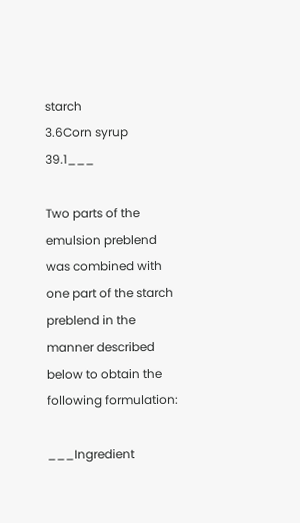starch                   3.6Corn syrup              39.1___

Two parts of the emulsion preblend was combined with one part of the starch preblend in the manner described below to obtain the following formulation:

___Ingredient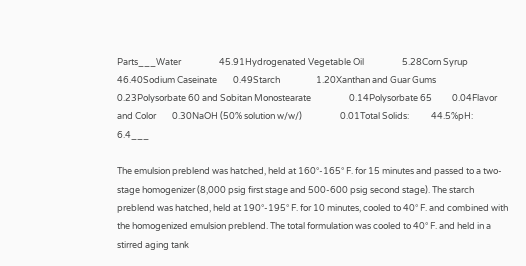Parts___Water                   45.91Hydrogenated Vegetable Oil                   5.28Corn Syrup              46.40Sodium Caseinate        0.49Starch                  1.20Xanthan and Guar Gums   0.23Polysorbate 60 and Sobitan Monostearate                   0.14Polysorbate 65          0.04Flavor and Color        0.30NaOH (50% solution w/w/)                   0.01Total Solids:           44.5%pH:                     6.4___

The emulsion preblend was hatched, held at 160°-165° F. for 15 minutes and passed to a two-stage homogenizer (8,000 psig first stage and 500-600 psig second stage). The starch preblend was hatched, held at 190°-195° F. for 10 minutes, cooled to 40° F. and combined with the homogenized emulsion preblend. The total formulation was cooled to 40° F. and held in a stirred aging tank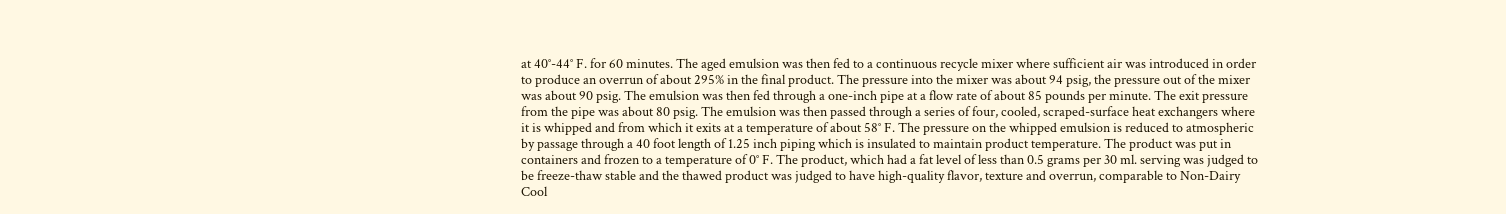at 40°-44° F. for 60 minutes. The aged emulsion was then fed to a continuous recycle mixer where sufficient air was introduced in order to produce an overrun of about 295% in the final product. The pressure into the mixer was about 94 psig, the pressure out of the mixer was about 90 psig. The emulsion was then fed through a one-inch pipe at a flow rate of about 85 pounds per minute. The exit pressure from the pipe was about 80 psig. The emulsion was then passed through a series of four, cooled, scraped-surface heat exchangers where it is whipped and from which it exits at a temperature of about 58° F. The pressure on the whipped emulsion is reduced to atmospheric by passage through a 40 foot length of 1.25 inch piping which is insulated to maintain product temperature. The product was put in containers and frozen to a temperature of 0° F. The product, which had a fat level of less than 0.5 grams per 30 ml. serving was judged to be freeze-thaw stable and the thawed product was judged to have high-quality flavor, texture and overrun, comparable to Non-Dairy Cool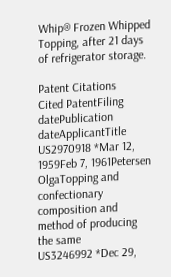Whip® Frozen Whipped Topping, after 21 days of refrigerator storage.

Patent Citations
Cited PatentFiling datePublication dateApplicantTitle
US2970918 *Mar 12, 1959Feb 7, 1961Petersen OlgaTopping and confectionary composition and method of producing the same
US3246992 *Dec 29,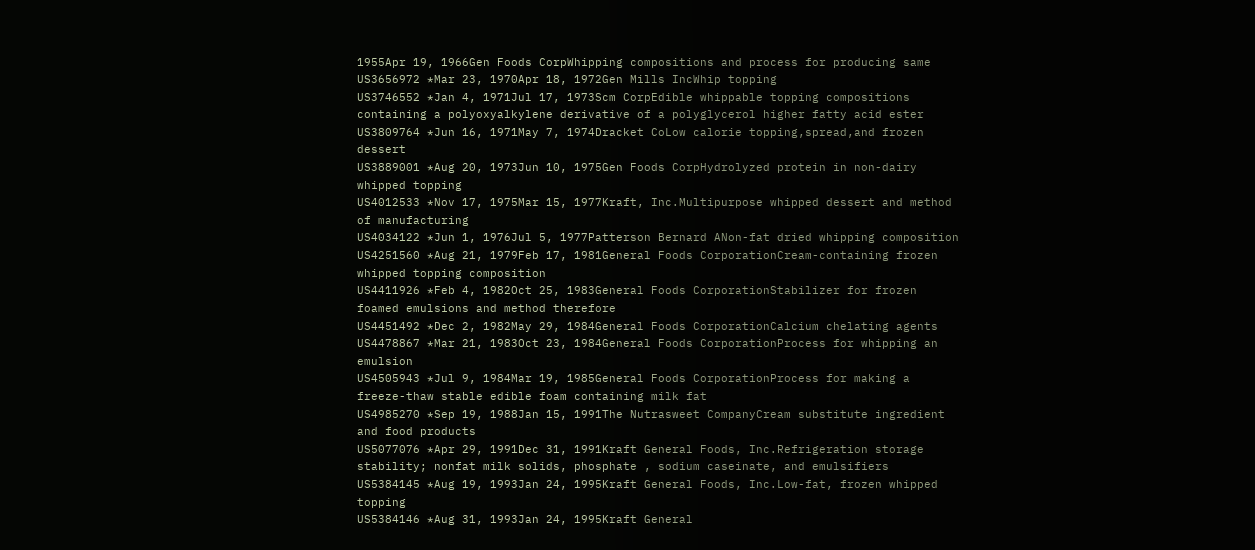1955Apr 19, 1966Gen Foods CorpWhipping compositions and process for producing same
US3656972 *Mar 23, 1970Apr 18, 1972Gen Mills IncWhip topping
US3746552 *Jan 4, 1971Jul 17, 1973Scm CorpEdible whippable topping compositions containing a polyoxyalkylene derivative of a polyglycerol higher fatty acid ester
US3809764 *Jun 16, 1971May 7, 1974Dracket CoLow calorie topping,spread,and frozen dessert
US3889001 *Aug 20, 1973Jun 10, 1975Gen Foods CorpHydrolyzed protein in non-dairy whipped topping
US4012533 *Nov 17, 1975Mar 15, 1977Kraft, Inc.Multipurpose whipped dessert and method of manufacturing
US4034122 *Jun 1, 1976Jul 5, 1977Patterson Bernard ANon-fat dried whipping composition
US4251560 *Aug 21, 1979Feb 17, 1981General Foods CorporationCream-containing frozen whipped topping composition
US4411926 *Feb 4, 1982Oct 25, 1983General Foods CorporationStabilizer for frozen foamed emulsions and method therefore
US4451492 *Dec 2, 1982May 29, 1984General Foods CorporationCalcium chelating agents
US4478867 *Mar 21, 1983Oct 23, 1984General Foods CorporationProcess for whipping an emulsion
US4505943 *Jul 9, 1984Mar 19, 1985General Foods CorporationProcess for making a freeze-thaw stable edible foam containing milk fat
US4985270 *Sep 19, 1988Jan 15, 1991The Nutrasweet CompanyCream substitute ingredient and food products
US5077076 *Apr 29, 1991Dec 31, 1991Kraft General Foods, Inc.Refrigeration storage stability; nonfat milk solids, phosphate , sodium caseinate, and emulsifiers
US5384145 *Aug 19, 1993Jan 24, 1995Kraft General Foods, Inc.Low-fat, frozen whipped topping
US5384146 *Aug 31, 1993Jan 24, 1995Kraft General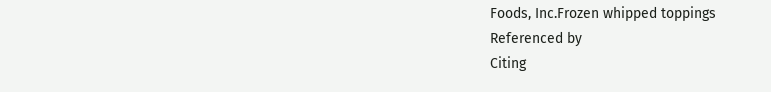Foods, Inc.Frozen whipped toppings
Referenced by
Citing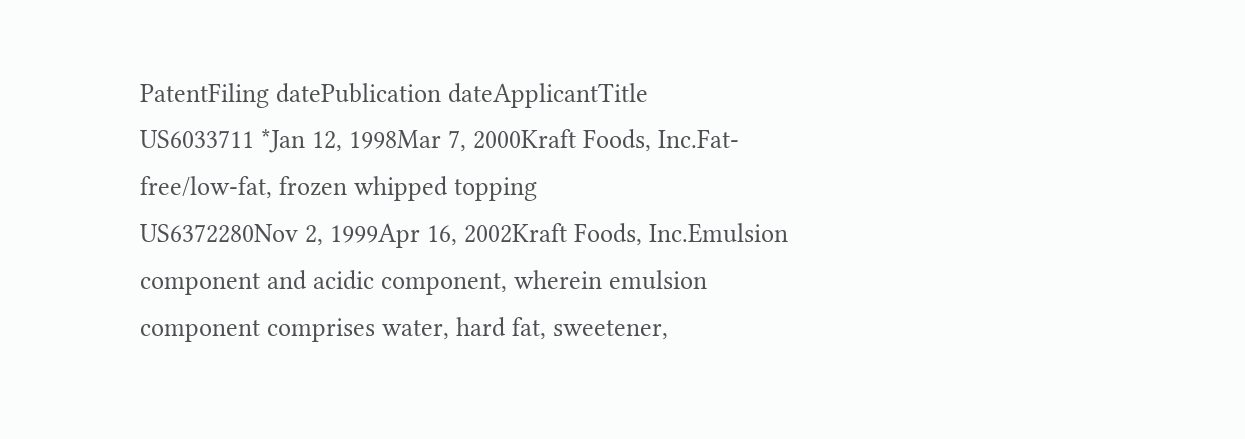PatentFiling datePublication dateApplicantTitle
US6033711 *Jan 12, 1998Mar 7, 2000Kraft Foods, Inc.Fat-free/low-fat, frozen whipped topping
US6372280Nov 2, 1999Apr 16, 2002Kraft Foods, Inc.Emulsion component and acidic component, wherein emulsion component comprises water, hard fat, sweetener,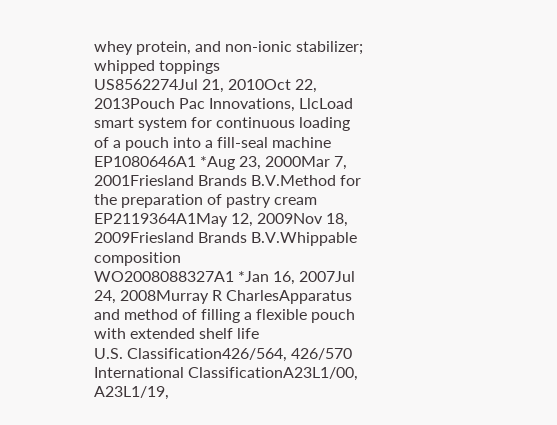whey protein, and non-ionic stabilizer; whipped toppings
US8562274Jul 21, 2010Oct 22, 2013Pouch Pac Innovations, LlcLoad smart system for continuous loading of a pouch into a fill-seal machine
EP1080646A1 *Aug 23, 2000Mar 7, 2001Friesland Brands B.V.Method for the preparation of pastry cream
EP2119364A1May 12, 2009Nov 18, 2009Friesland Brands B.V.Whippable composition
WO2008088327A1 *Jan 16, 2007Jul 24, 2008Murray R CharlesApparatus and method of filling a flexible pouch with extended shelf life
U.S. Classification426/564, 426/570
International ClassificationA23L1/00, A23L1/19,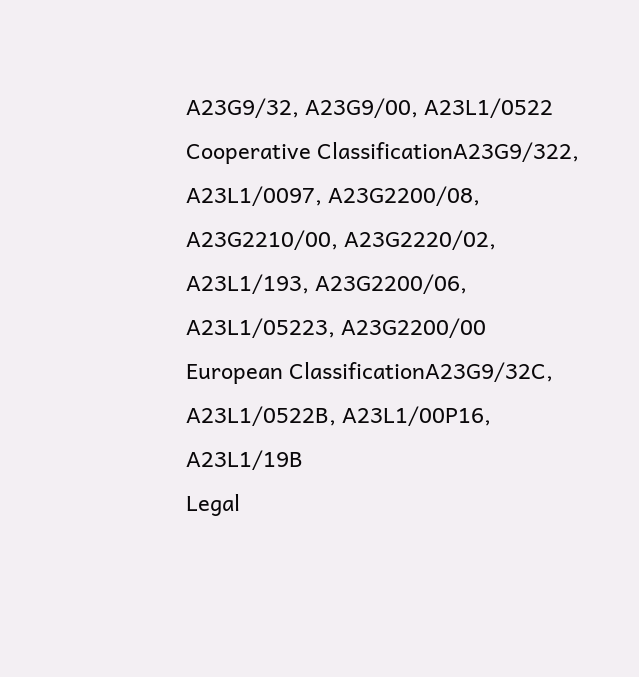A23G9/32, A23G9/00, A23L1/0522
Cooperative ClassificationA23G9/322, A23L1/0097, A23G2200/08, A23G2210/00, A23G2220/02, A23L1/193, A23G2200/06, A23L1/05223, A23G2200/00
European ClassificationA23G9/32C, A23L1/0522B, A23L1/00P16, A23L1/19B
Legal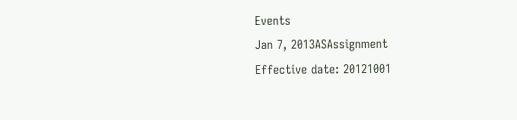Events
Jan 7, 2013ASAssignment
Effective date: 20121001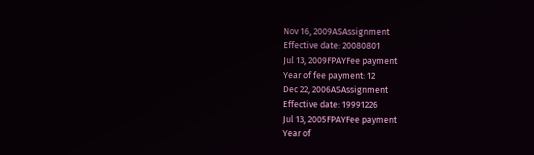Nov 16, 2009ASAssignment
Effective date: 20080801
Jul 13, 2009FPAYFee payment
Year of fee payment: 12
Dec 22, 2006ASAssignment
Effective date: 19991226
Jul 13, 2005FPAYFee payment
Year of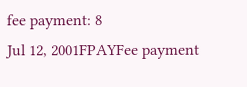fee payment: 8
Jul 12, 2001FPAYFee payment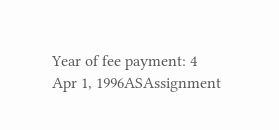Year of fee payment: 4
Apr 1, 1996ASAssignment